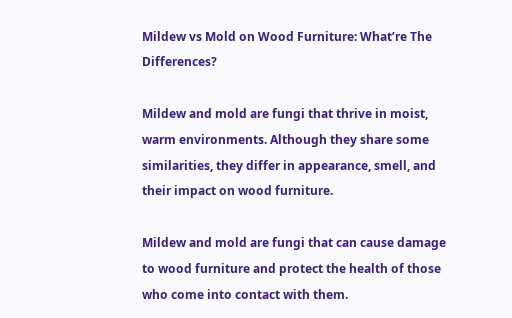Mildew vs Mold on Wood Furniture: What’re The Differences?

Mildew and mold are fungi that thrive in moist, warm environments. Although they share some similarities, they differ in appearance, smell, and their impact on wood furniture.

Mildew and mold are fungi that can cause damage to wood furniture and protect the health of those who come into contact with them.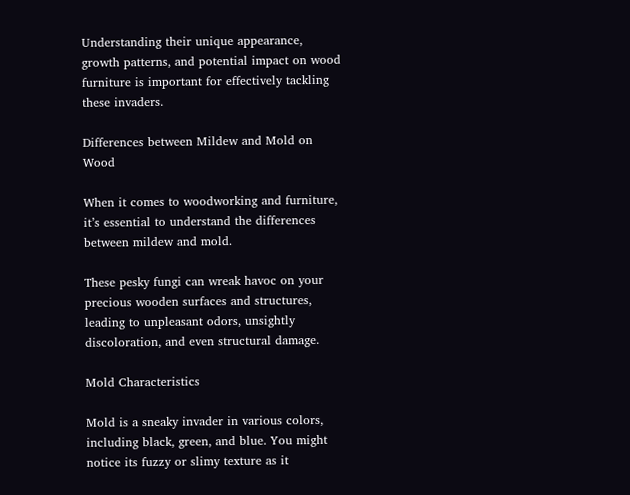Understanding their unique appearance, growth patterns, and potential impact on wood furniture is important for effectively tackling these invaders.

Differences between Mildew and Mold on Wood

When it comes to woodworking and furniture, it’s essential to understand the differences between mildew and mold.

These pesky fungi can wreak havoc on your precious wooden surfaces and structures, leading to unpleasant odors, unsightly discoloration, and even structural damage.

Mold Characteristics

Mold is a sneaky invader in various colors, including black, green, and blue. You might notice its fuzzy or slimy texture as it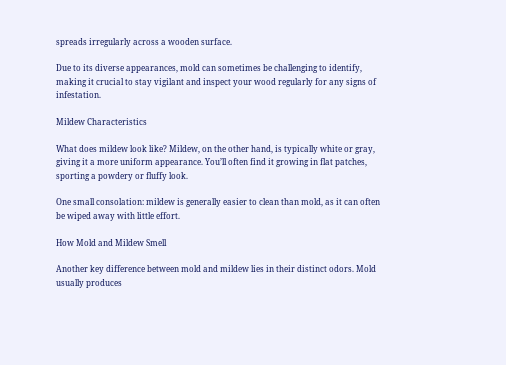spreads irregularly across a wooden surface.

Due to its diverse appearances, mold can sometimes be challenging to identify, making it crucial to stay vigilant and inspect your wood regularly for any signs of infestation.

Mildew Characteristics

What does mildew look like? Mildew, on the other hand, is typically white or gray, giving it a more uniform appearance. You’ll often find it growing in flat patches, sporting a powdery or fluffy look.

One small consolation: mildew is generally easier to clean than mold, as it can often be wiped away with little effort.

How Mold and Mildew Smell

Another key difference between mold and mildew lies in their distinct odors. Mold usually produces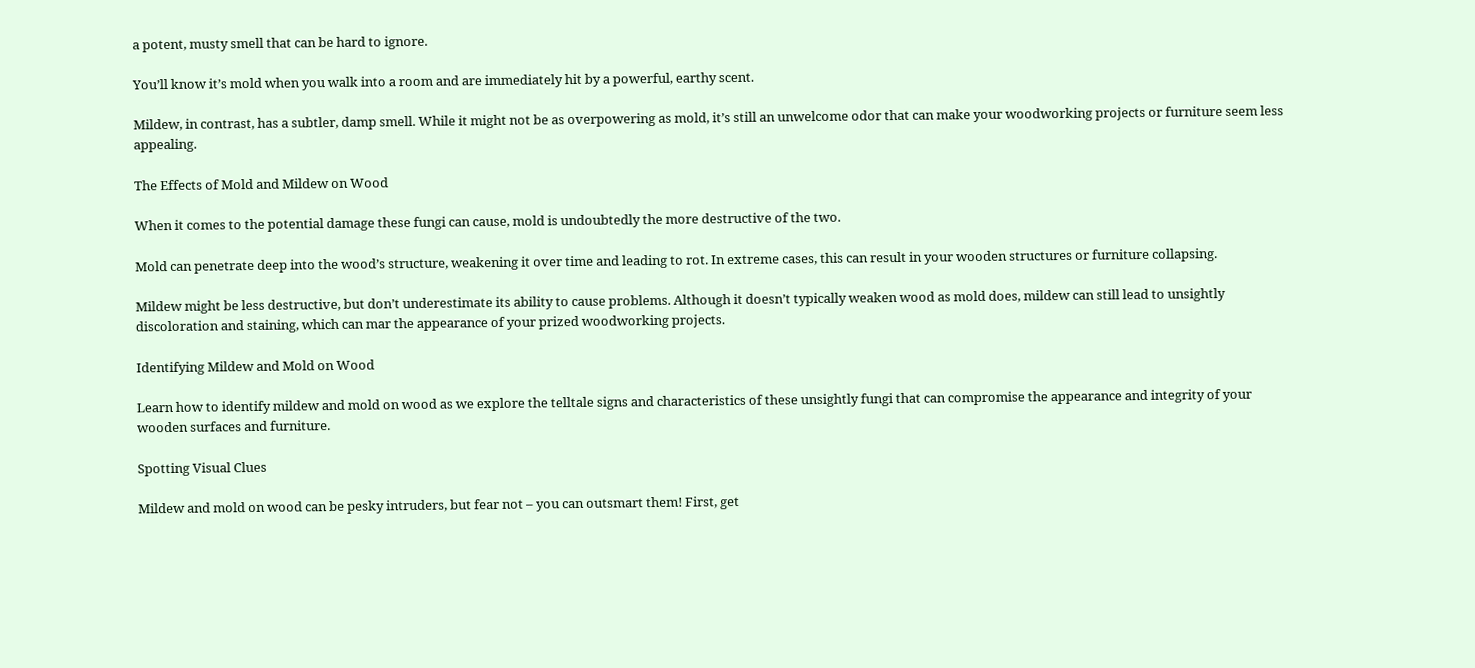a potent, musty smell that can be hard to ignore.

You’ll know it’s mold when you walk into a room and are immediately hit by a powerful, earthy scent.

Mildew, in contrast, has a subtler, damp smell. While it might not be as overpowering as mold, it’s still an unwelcome odor that can make your woodworking projects or furniture seem less appealing.

The Effects of Mold and Mildew on Wood

When it comes to the potential damage these fungi can cause, mold is undoubtedly the more destructive of the two.

Mold can penetrate deep into the wood’s structure, weakening it over time and leading to rot. In extreme cases, this can result in your wooden structures or furniture collapsing.

Mildew might be less destructive, but don’t underestimate its ability to cause problems. Although it doesn’t typically weaken wood as mold does, mildew can still lead to unsightly discoloration and staining, which can mar the appearance of your prized woodworking projects.

Identifying Mildew and Mold on Wood

Learn how to identify mildew and mold on wood as we explore the telltale signs and characteristics of these unsightly fungi that can compromise the appearance and integrity of your wooden surfaces and furniture.

Spotting Visual Clues

Mildew and mold on wood can be pesky intruders, but fear not – you can outsmart them! First, get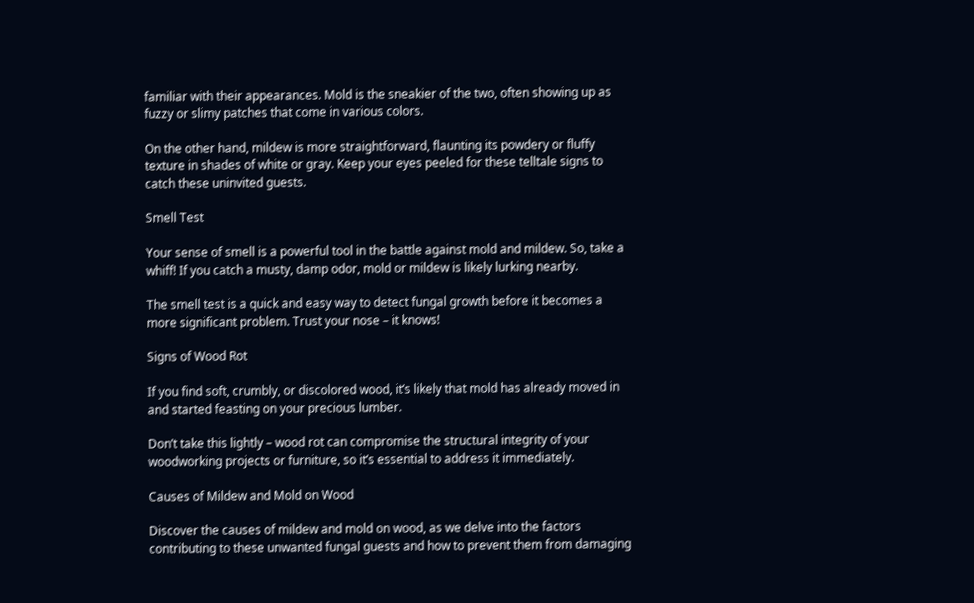familiar with their appearances. Mold is the sneakier of the two, often showing up as fuzzy or slimy patches that come in various colors.

On the other hand, mildew is more straightforward, flaunting its powdery or fluffy texture in shades of white or gray. Keep your eyes peeled for these telltale signs to catch these uninvited guests.

Smell Test

Your sense of smell is a powerful tool in the battle against mold and mildew. So, take a whiff! If you catch a musty, damp odor, mold or mildew is likely lurking nearby.

The smell test is a quick and easy way to detect fungal growth before it becomes a more significant problem. Trust your nose – it knows!

Signs of Wood Rot

If you find soft, crumbly, or discolored wood, it’s likely that mold has already moved in and started feasting on your precious lumber.

Don’t take this lightly – wood rot can compromise the structural integrity of your woodworking projects or furniture, so it’s essential to address it immediately.

Causes of Mildew and Mold on Wood

Discover the causes of mildew and mold on wood, as we delve into the factors contributing to these unwanted fungal guests and how to prevent them from damaging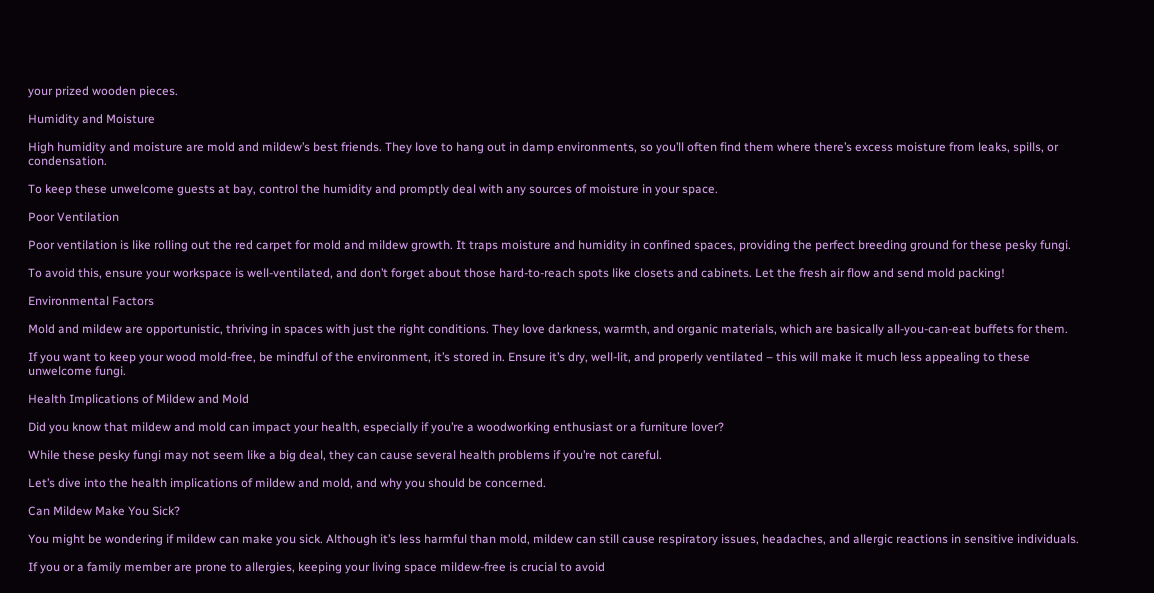your prized wooden pieces.

Humidity and Moisture

High humidity and moisture are mold and mildew’s best friends. They love to hang out in damp environments, so you’ll often find them where there’s excess moisture from leaks, spills, or condensation.

To keep these unwelcome guests at bay, control the humidity and promptly deal with any sources of moisture in your space.

Poor Ventilation

Poor ventilation is like rolling out the red carpet for mold and mildew growth. It traps moisture and humidity in confined spaces, providing the perfect breeding ground for these pesky fungi.

To avoid this, ensure your workspace is well-ventilated, and don’t forget about those hard-to-reach spots like closets and cabinets. Let the fresh air flow and send mold packing!

Environmental Factors

Mold and mildew are opportunistic, thriving in spaces with just the right conditions. They love darkness, warmth, and organic materials, which are basically all-you-can-eat buffets for them.

If you want to keep your wood mold-free, be mindful of the environment, it’s stored in. Ensure it’s dry, well-lit, and properly ventilated – this will make it much less appealing to these unwelcome fungi.

Health Implications of Mildew and Mold

Did you know that mildew and mold can impact your health, especially if you’re a woodworking enthusiast or a furniture lover?

While these pesky fungi may not seem like a big deal, they can cause several health problems if you’re not careful.

Let’s dive into the health implications of mildew and mold, and why you should be concerned.

Can Mildew Make You Sick?

You might be wondering if mildew can make you sick. Although it’s less harmful than mold, mildew can still cause respiratory issues, headaches, and allergic reactions in sensitive individuals.

If you or a family member are prone to allergies, keeping your living space mildew-free is crucial to avoid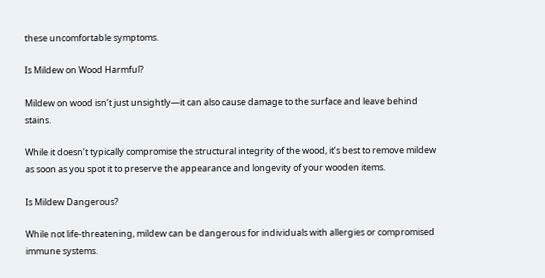these uncomfortable symptoms.

Is Mildew on Wood Harmful?

Mildew on wood isn’t just unsightly—it can also cause damage to the surface and leave behind stains.

While it doesn’t typically compromise the structural integrity of the wood, it’s best to remove mildew as soon as you spot it to preserve the appearance and longevity of your wooden items.

Is Mildew Dangerous?

While not life-threatening, mildew can be dangerous for individuals with allergies or compromised immune systems.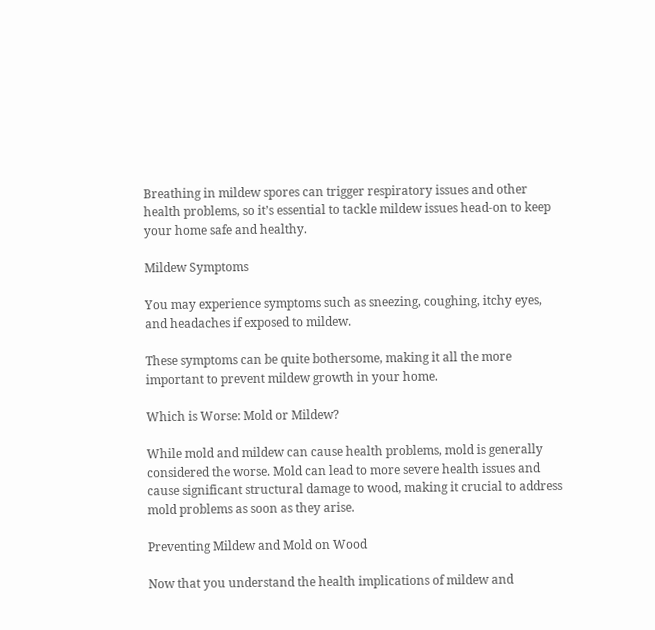Breathing in mildew spores can trigger respiratory issues and other health problems, so it’s essential to tackle mildew issues head-on to keep your home safe and healthy.

Mildew Symptoms

You may experience symptoms such as sneezing, coughing, itchy eyes, and headaches if exposed to mildew.

These symptoms can be quite bothersome, making it all the more important to prevent mildew growth in your home.

Which is Worse: Mold or Mildew?

While mold and mildew can cause health problems, mold is generally considered the worse. Mold can lead to more severe health issues and cause significant structural damage to wood, making it crucial to address mold problems as soon as they arise.

Preventing Mildew and Mold on Wood

Now that you understand the health implications of mildew and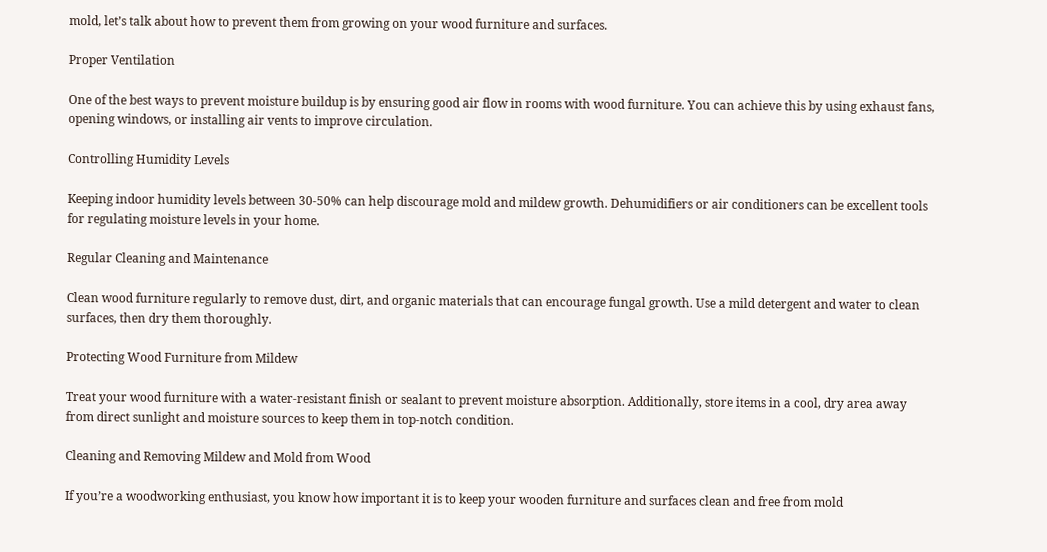mold, let’s talk about how to prevent them from growing on your wood furniture and surfaces.

Proper Ventilation

One of the best ways to prevent moisture buildup is by ensuring good air flow in rooms with wood furniture. You can achieve this by using exhaust fans, opening windows, or installing air vents to improve circulation.

Controlling Humidity Levels

Keeping indoor humidity levels between 30-50% can help discourage mold and mildew growth. Dehumidifiers or air conditioners can be excellent tools for regulating moisture levels in your home.

Regular Cleaning and Maintenance

Clean wood furniture regularly to remove dust, dirt, and organic materials that can encourage fungal growth. Use a mild detergent and water to clean surfaces, then dry them thoroughly.

Protecting Wood Furniture from Mildew

Treat your wood furniture with a water-resistant finish or sealant to prevent moisture absorption. Additionally, store items in a cool, dry area away from direct sunlight and moisture sources to keep them in top-notch condition.

Cleaning and Removing Mildew and Mold from Wood

If you’re a woodworking enthusiast, you know how important it is to keep your wooden furniture and surfaces clean and free from mold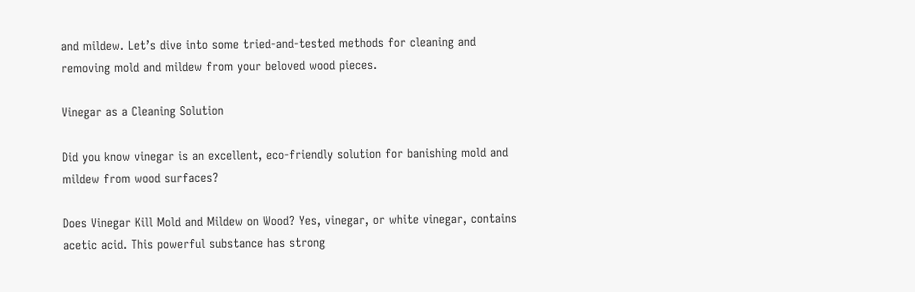and mildew. Let’s dive into some tried-and-tested methods for cleaning and removing mold and mildew from your beloved wood pieces.

Vinegar as a Cleaning Solution

Did you know vinegar is an excellent, eco-friendly solution for banishing mold and mildew from wood surfaces?

Does Vinegar Kill Mold and Mildew on Wood? Yes, vinegar, or white vinegar, contains acetic acid. This powerful substance has strong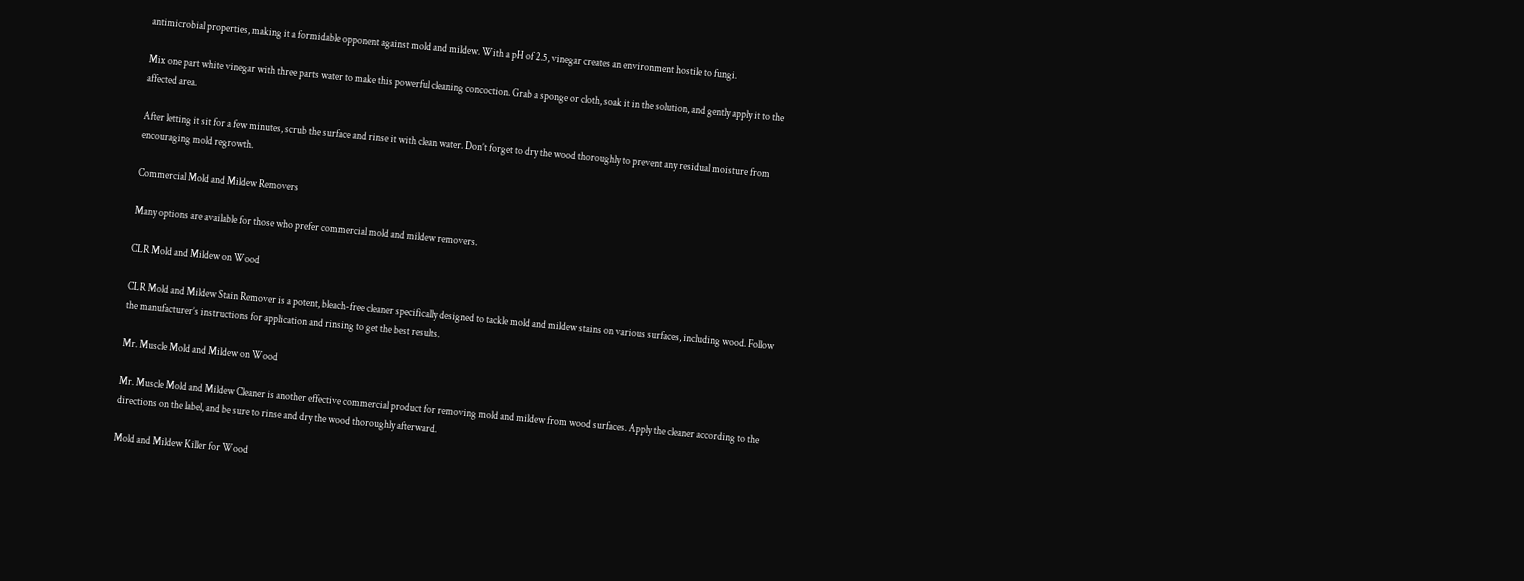antimicrobial properties, making it a formidable opponent against mold and mildew. With a pH of 2.5, vinegar creates an environment hostile to fungi.

Mix one part white vinegar with three parts water to make this powerful cleaning concoction. Grab a sponge or cloth, soak it in the solution, and gently apply it to the affected area.

After letting it sit for a few minutes, scrub the surface and rinse it with clean water. Don’t forget to dry the wood thoroughly to prevent any residual moisture from encouraging mold regrowth.

Commercial Mold and Mildew Removers

Many options are available for those who prefer commercial mold and mildew removers.

CLR Mold and Mildew on Wood

CLR Mold and Mildew Stain Remover is a potent, bleach-free cleaner specifically designed to tackle mold and mildew stains on various surfaces, including wood. Follow the manufacturer’s instructions for application and rinsing to get the best results.

Mr. Muscle Mold and Mildew on Wood

Mr. Muscle Mold and Mildew Cleaner is another effective commercial product for removing mold and mildew from wood surfaces. Apply the cleaner according to the directions on the label, and be sure to rinse and dry the wood thoroughly afterward.

Mold and Mildew Killer for Wood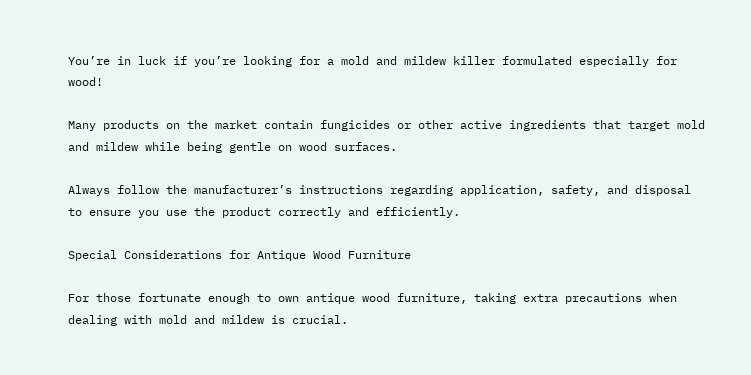You’re in luck if you’re looking for a mold and mildew killer formulated especially for wood!

Many products on the market contain fungicides or other active ingredients that target mold and mildew while being gentle on wood surfaces.

Always follow the manufacturer’s instructions regarding application, safety, and disposal to ensure you use the product correctly and efficiently.

Special Considerations for Antique Wood Furniture

For those fortunate enough to own antique wood furniture, taking extra precautions when dealing with mold and mildew is crucial.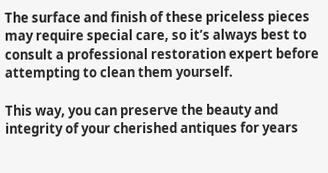The surface and finish of these priceless pieces may require special care, so it’s always best to consult a professional restoration expert before attempting to clean them yourself.

This way, you can preserve the beauty and integrity of your cherished antiques for years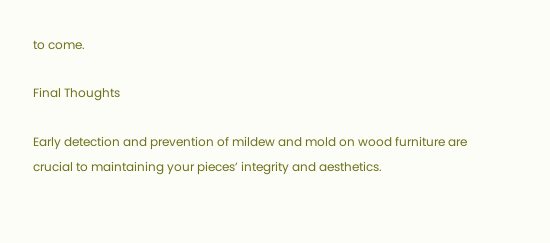to come.

Final Thoughts

Early detection and prevention of mildew and mold on wood furniture are crucial to maintaining your pieces’ integrity and aesthetics.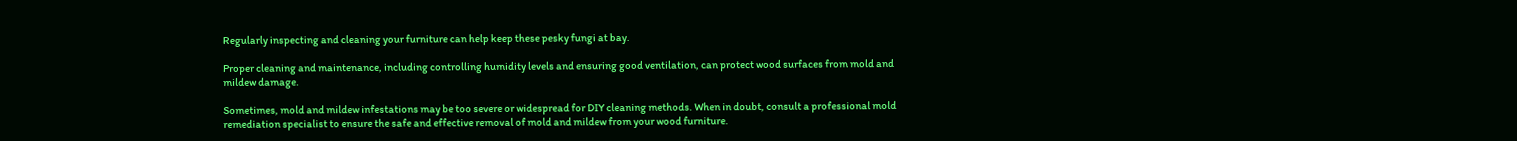Regularly inspecting and cleaning your furniture can help keep these pesky fungi at bay.

Proper cleaning and maintenance, including controlling humidity levels and ensuring good ventilation, can protect wood surfaces from mold and mildew damage.

Sometimes, mold and mildew infestations may be too severe or widespread for DIY cleaning methods. When in doubt, consult a professional mold remediation specialist to ensure the safe and effective removal of mold and mildew from your wood furniture.